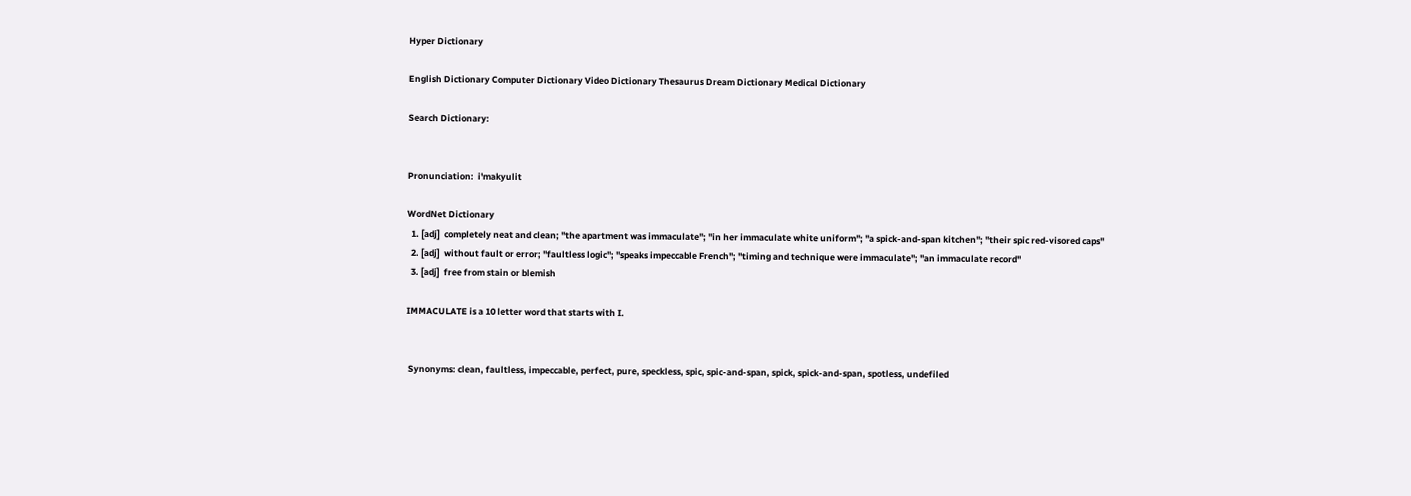Hyper Dictionary

English Dictionary Computer Dictionary Video Dictionary Thesaurus Dream Dictionary Medical Dictionary

Search Dictionary:


Pronunciation:  i'makyulit

WordNet Dictionary
  1. [adj]  completely neat and clean; "the apartment was immaculate"; "in her immaculate white uniform"; "a spick-and-span kitchen"; "their spic red-visored caps"
  2. [adj]  without fault or error; "faultless logic"; "speaks impeccable French"; "timing and technique were immaculate"; "an immaculate record"
  3. [adj]  free from stain or blemish

IMMACULATE is a 10 letter word that starts with I.


 Synonyms: clean, faultless, impeccable, perfect, pure, speckless, spic, spic-and-span, spick, spick-and-span, spotless, undefiled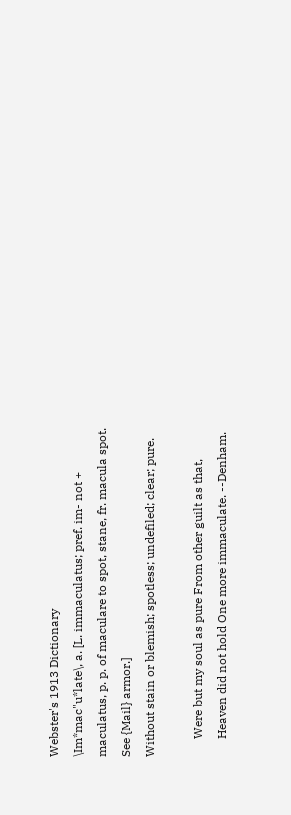Webster's 1913 Dictionary
\Im*mac"u*late\, a. [L. immaculatus; pref. im- not +
maculatus, p. p. of maculare to spot, stane, fr. macula spot.
See {Mail} armor.]
Without stain or blemish; spotless; undefiled; clear; pure.

      Were but my soul as pure From other guilt as that,
      Heaven did not hold One more immaculate. --Denham.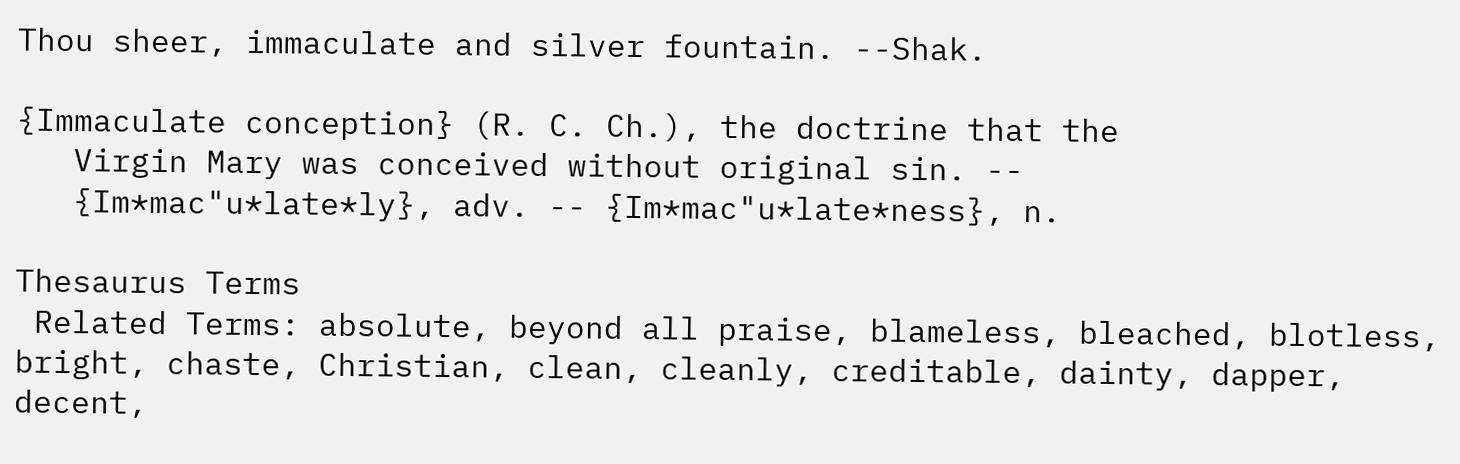Thou sheer, immaculate and silver fountain. --Shak.

{Immaculate conception} (R. C. Ch.), the doctrine that the
   Virgin Mary was conceived without original sin. --
   {Im*mac"u*late*ly}, adv. -- {Im*mac"u*late*ness}, n.

Thesaurus Terms
 Related Terms: absolute, beyond all praise, blameless, bleached, blotless, bright, chaste, Christian, clean, cleanly, creditable, dainty, dapper, decent,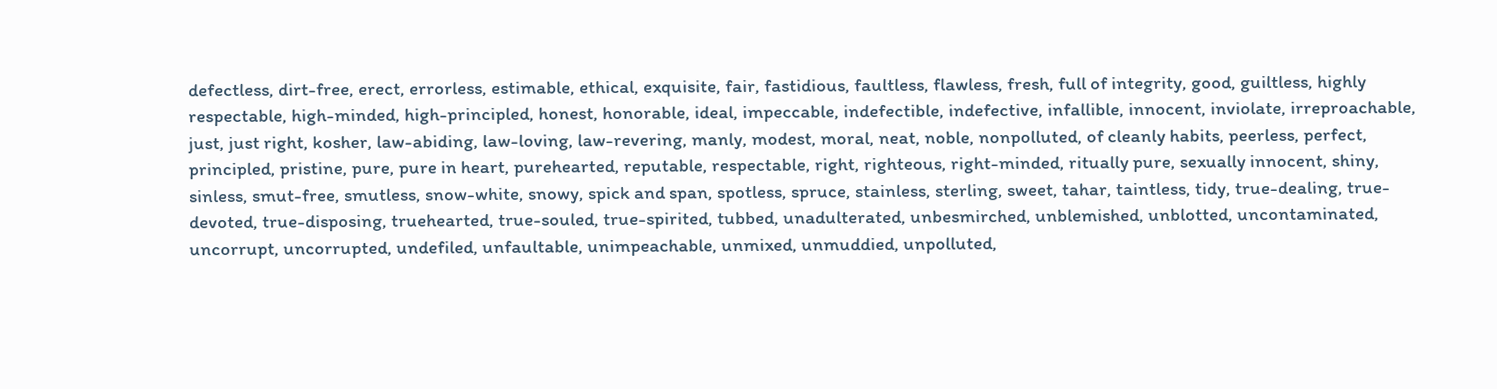defectless, dirt-free, erect, errorless, estimable, ethical, exquisite, fair, fastidious, faultless, flawless, fresh, full of integrity, good, guiltless, highly respectable, high-minded, high-principled, honest, honorable, ideal, impeccable, indefectible, indefective, infallible, innocent, inviolate, irreproachable, just, just right, kosher, law-abiding, law-loving, law-revering, manly, modest, moral, neat, noble, nonpolluted, of cleanly habits, peerless, perfect, principled, pristine, pure, pure in heart, purehearted, reputable, respectable, right, righteous, right-minded, ritually pure, sexually innocent, shiny, sinless, smut-free, smutless, snow-white, snowy, spick and span, spotless, spruce, stainless, sterling, sweet, tahar, taintless, tidy, true-dealing, true-devoted, true-disposing, truehearted, true-souled, true-spirited, tubbed, unadulterated, unbesmirched, unblemished, unblotted, uncontaminated, uncorrupt, uncorrupted, undefiled, unfaultable, unimpeachable, unmixed, unmuddied, unpolluted,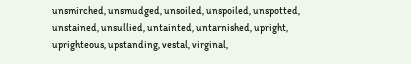unsmirched, unsmudged, unsoiled, unspoiled, unspotted, unstained, unsullied, untainted, untarnished, upright, uprighteous, upstanding, vestal, virginal,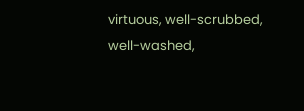virtuous, well-scrubbed, well-washed,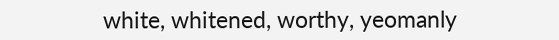white, whitened, worthy, yeomanly